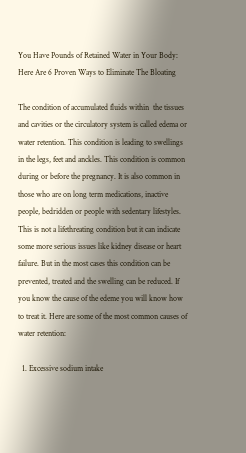You Have Pounds of Retained Water in Your Body: Here Are 6 Proven Ways to Eliminate The Bloating

The condition of accumulated fluids within  the tissues and cavities or the circulatory system is called edema or water retention. This condition is leading to swellings in the legs, feet and anckles. This condition is common during or before the pregnancy. It is also common in those who are on long term medications, inactive people, bedridden or people with sedentary lifestyles. This is not a lifethreating condition but it can indicate some more serious issues like kidney disease or heart failure. But in the most cases this condition can be prevented, treated and the swelling can be reduced. If you know the cause of the edeme you will know how to treat it. Here are some of the most common causes of water retention:

  1. Excessive sodium intake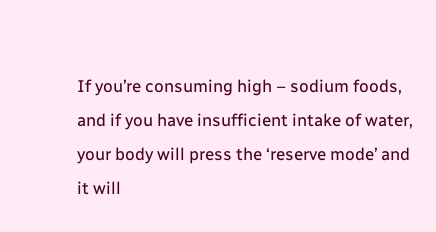If you’re consuming high – sodium foods, and if you have insufficient intake of water, your body will press the ‘reserve mode’ and it will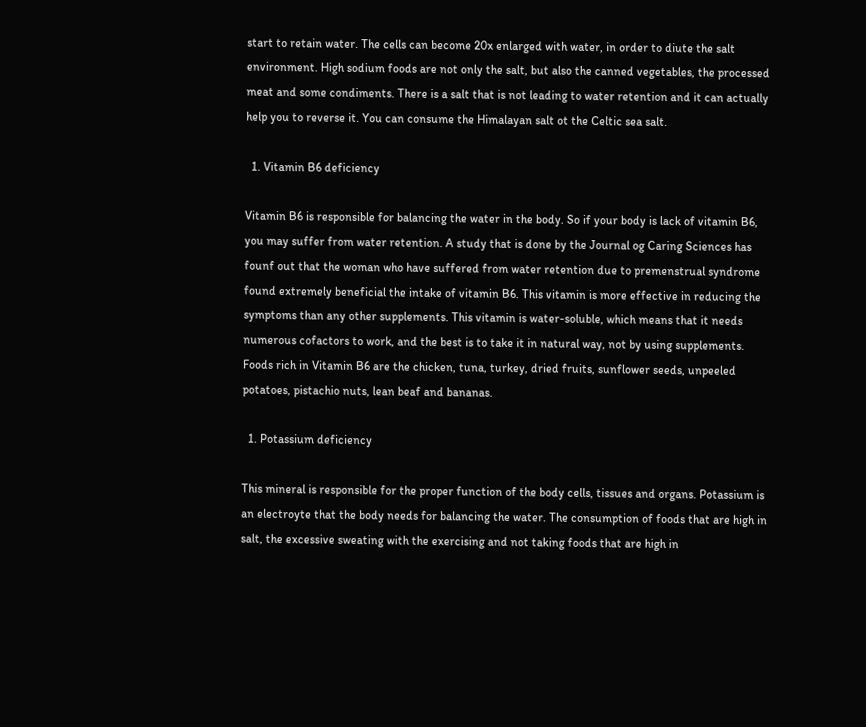start to retain water. The cells can become 20x enlarged with water, in order to diute the salt environment. High sodium foods are not only the salt, but also the canned vegetables, the processed meat and some condiments. There is a salt that is not leading to water retention and it can actually help you to reverse it. You can consume the Himalayan salt ot the Celtic sea salt.

  1. Vitamin B6 deficiency

Vitamin B6 is responsible for balancing the water in the body. So if your body is lack of vitamin B6, you may suffer from water retention. A study that is done by the Journal og Caring Sciences has founf out that the woman who have suffered from water retention due to premenstrual syndrome found extremely beneficial the intake of vitamin B6. This vitamin is more effective in reducing the symptoms than any other supplements. This vitamin is water-soluble, which means that it needs   numerous cofactors to work, and the best is to take it in natural way, not by using supplements. Foods rich in Vitamin B6 are the chicken, tuna, turkey, dried fruits, sunflower seeds, unpeeled potatoes, pistachio nuts, lean beaf and bananas.

  1. Potassium deficiency

This mineral is responsible for the proper function of the body cells, tissues and organs. Potassium is an electroyte that the body needs for balancing the water. The consumption of foods that are high in salt, the excessive sweating with the exercising and not taking foods that are high in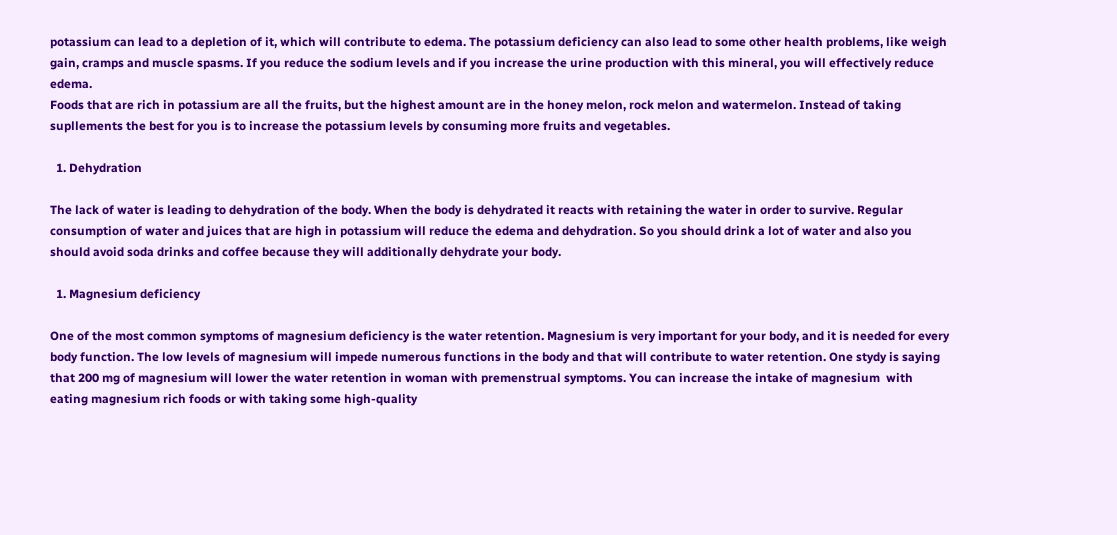potassium can lead to a depletion of it, which will contribute to edema. The potassium deficiency can also lead to some other health problems, like weigh gain, cramps and muscle spasms. If you reduce the sodium levels and if you increase the urine production with this mineral, you will effectively reduce edema.
Foods that are rich in potassium are all the fruits, but the highest amount are in the honey melon, rock melon and watermelon. Instead of taking supllements the best for you is to increase the potassium levels by consuming more fruits and vegetables.

  1. Dehydration

The lack of water is leading to dehydration of the body. When the body is dehydrated it reacts with retaining the water in order to survive. Regular consumption of water and juices that are high in potassium will reduce the edema and dehydration. So you should drink a lot of water and also you should avoid soda drinks and coffee because they will additionally dehydrate your body.

  1. Magnesium deficiency

One of the most common symptoms of magnesium deficiency is the water retention. Magnesium is very important for your body, and it is needed for every body function. The low levels of magnesium will impede numerous functions in the body and that will contribute to water retention. One stydy is saying that 200 mg of magnesium will lower the water retention in woman with premenstrual symptoms. You can increase the intake of magnesium  with eating magnesium rich foods or with taking some high-quality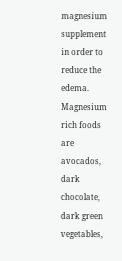magnesium supplement in order to reduce the edema.
Magnesium rich foods are avocados, dark chocolate, dark green vegetables,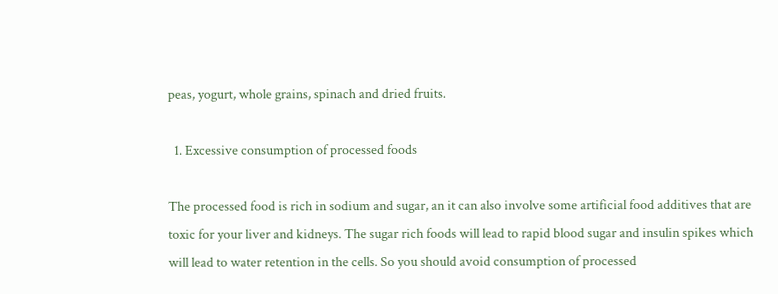peas, yogurt, whole grains, spinach and dried fruits.

  1. Excessive consumption of processed foods

The processed food is rich in sodium and sugar, an it can also involve some artificial food additives that are toxic for your liver and kidneys. The sugar rich foods will lead to rapid blood sugar and insulin spikes which will lead to water retention in the cells. So you should avoid consumption of processed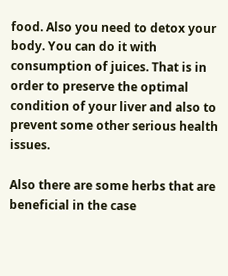food. Also you need to detox your body. You can do it with consumption of juices. That is in order to preserve the optimal condition of your liver and also to prevent some other serious health issues.

Also there are some herbs that are beneficial in the case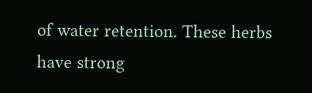of water retention. These herbs have strong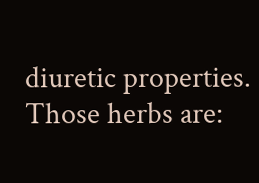diuretic properties. Those herbs are: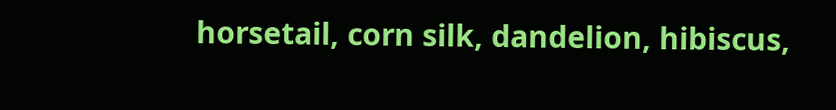horsetail, corn silk, dandelion, hibiscus,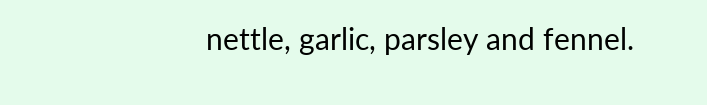nettle, garlic, parsley and fennel.